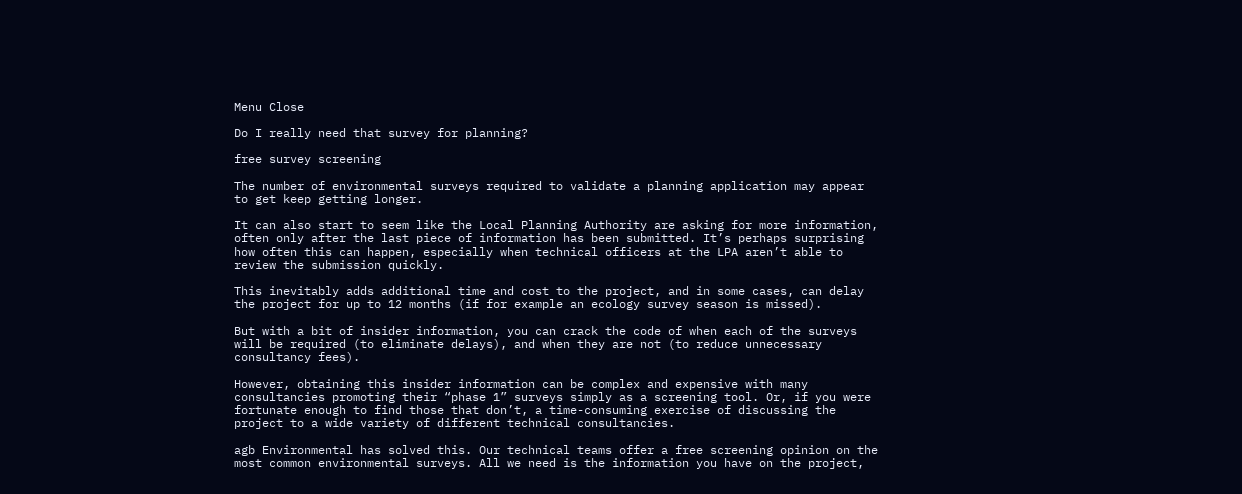Menu Close

Do I really need that survey for planning?

free survey screening

The number of environmental surveys required to validate a planning application may appear to get keep getting longer.

It can also start to seem like the Local Planning Authority are asking for more information, often only after the last piece of information has been submitted. It’s perhaps surprising how often this can happen, especially when technical officers at the LPA aren’t able to review the submission quickly.

This inevitably adds additional time and cost to the project, and in some cases, can delay the project for up to 12 months (if for example an ecology survey season is missed).

But with a bit of insider information, you can crack the code of when each of the surveys will be required (to eliminate delays), and when they are not (to reduce unnecessary consultancy fees).

However, obtaining this insider information can be complex and expensive with many consultancies promoting their “phase 1” surveys simply as a screening tool. Or, if you were fortunate enough to find those that don’t, a time-consuming exercise of discussing the project to a wide variety of different technical consultancies.

agb Environmental has solved this. Our technical teams offer a free screening opinion on the most common environmental surveys. All we need is the information you have on the project,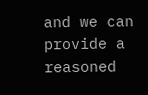and we can provide a reasoned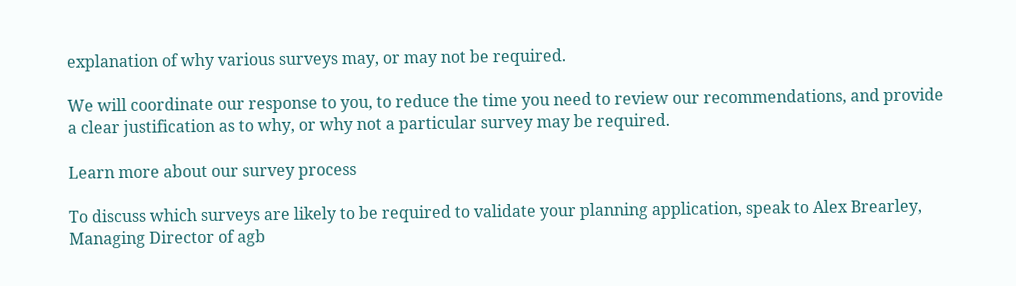explanation of why various surveys may, or may not be required.

We will coordinate our response to you, to reduce the time you need to review our recommendations, and provide a clear justification as to why, or why not a particular survey may be required.

Learn more about our survey process

To discuss which surveys are likely to be required to validate your planning application, speak to Alex Brearley, Managing Director of agb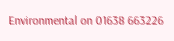Environmental on 01638 663226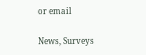or email

News, Surveys